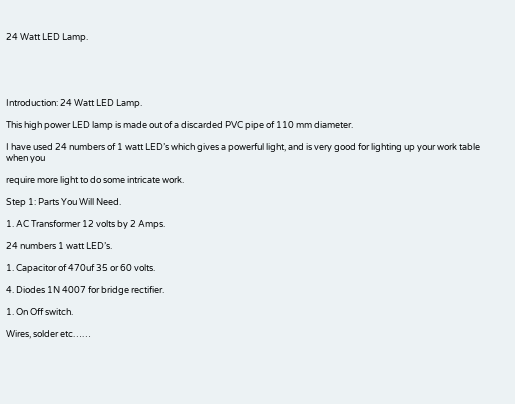24 Watt LED Lamp.





Introduction: 24 Watt LED Lamp.

This high power LED lamp is made out of a discarded PVC pipe of 110 mm diameter.

I have used 24 numbers of 1 watt LED’s which gives a powerful light, and is very good for lighting up your work table when you

require more light to do some intricate work.

Step 1: Parts You Will Need.

1. AC Transformer 12 volts by 2 Amps.

24 numbers 1 watt LED’s.

1. Capacitor of 470uf 35 or 60 volts.

4. Diodes 1N 4007 for bridge rectifier.

1. On Off switch.

Wires, solder etc……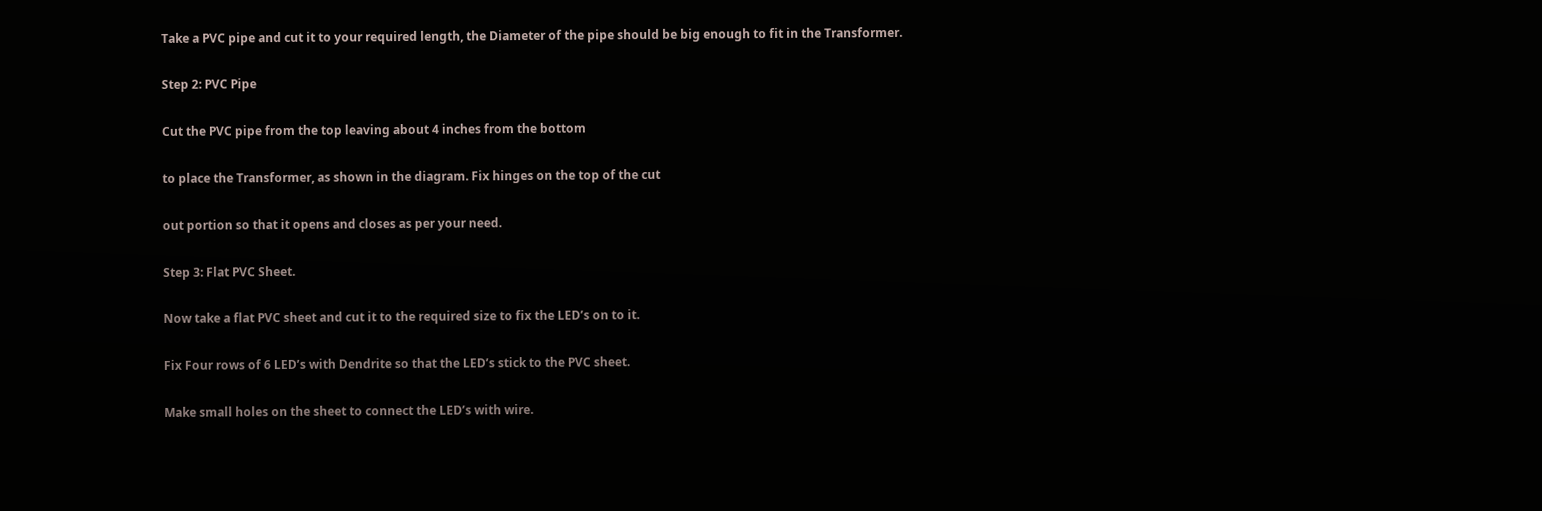Take a PVC pipe and cut it to your required length, the Diameter of the pipe should be big enough to fit in the Transformer.

Step 2: PVC Pipe

Cut the PVC pipe from the top leaving about 4 inches from the bottom

to place the Transformer, as shown in the diagram. Fix hinges on the top of the cut

out portion so that it opens and closes as per your need.

Step 3: Flat PVC Sheet.

Now take a flat PVC sheet and cut it to the required size to fix the LED’s on to it.

Fix Four rows of 6 LED’s with Dendrite so that the LED’s stick to the PVC sheet.

Make small holes on the sheet to connect the LED’s with wire.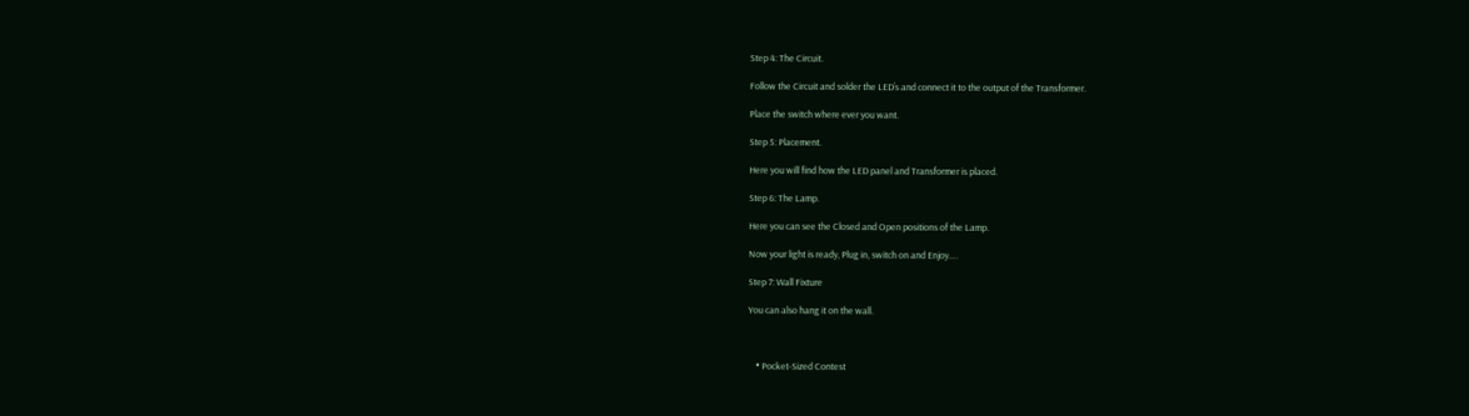Step 4: The Circuit.

Follow the Circuit and solder the LED’s and connect it to the output of the Transformer.

Place the switch where ever you want.

Step 5: Placement.

Here you will find how the LED panel and Transformer is placed.

Step 6: The Lamp.

Here you can see the Closed and Open positions of the Lamp.

Now your light is ready, Plug in, switch on and Enjoy….

Step 7: Wall Fixture

You can also hang it on the wall.



    • Pocket-Sized Contest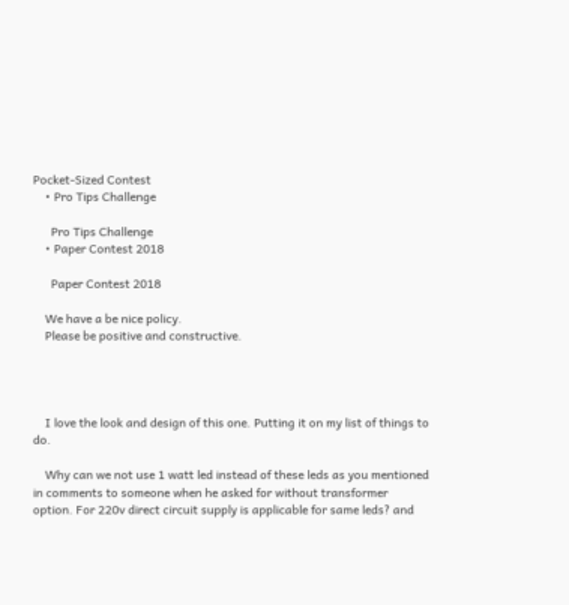Pocket-Sized Contest
    • Pro Tips Challenge

      Pro Tips Challenge
    • Paper Contest 2018

      Paper Contest 2018

    We have a be nice policy.
    Please be positive and constructive.




    I love the look and design of this one. Putting it on my list of things to do.

    Why can we not use 1 watt led instead of these leds as you mentioned in comments to someone when he asked for without transformer option. For 220v direct circuit supply is applicable for same leds? and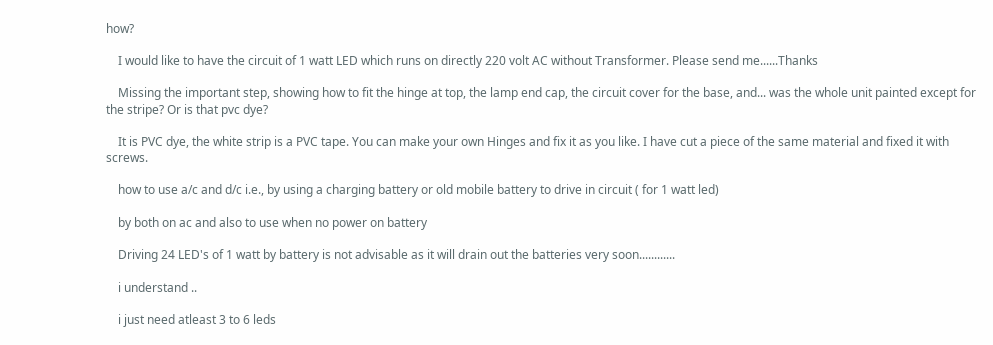how?

    I would like to have the circuit of 1 watt LED which runs on directly 220 volt AC without Transformer. Please send me......Thanks

    Missing the important step, showing how to fit the hinge at top, the lamp end cap, the circuit cover for the base, and... was the whole unit painted except for the stripe? Or is that pvc dye?

    It is PVC dye, the white strip is a PVC tape. You can make your own Hinges and fix it as you like. I have cut a piece of the same material and fixed it with screws.

    how to use a/c and d/c i.e., by using a charging battery or old mobile battery to drive in circuit ( for 1 watt led)

    by both on ac and also to use when no power on battery

    Driving 24 LED's of 1 watt by battery is not advisable as it will drain out the batteries very soon............

    i understand ..

    i just need atleast 3 to 6 leds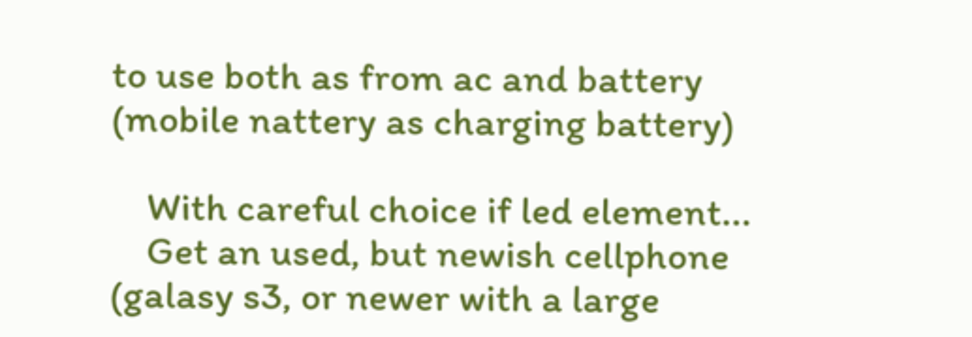to use both as from ac and battery (mobile nattery as charging battery)

    With careful choice if led element...
    Get an used, but newish cellphone (galasy s3, or newer with a large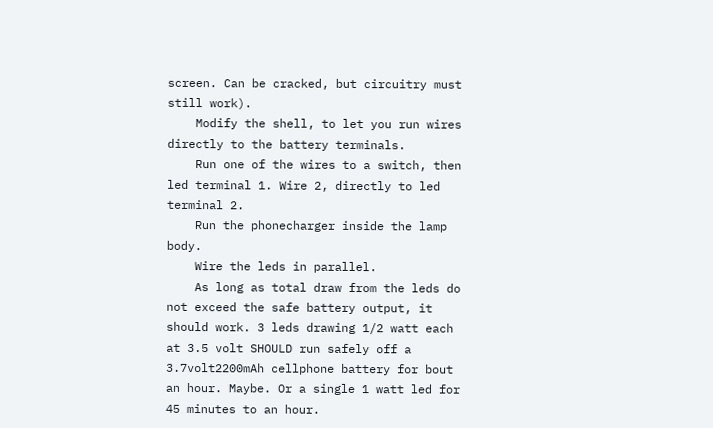screen. Can be cracked, but circuitry must still work).
    Modify the shell, to let you run wires directly to the battery terminals.
    Run one of the wires to a switch, then led terminal 1. Wire 2, directly to led terminal 2.
    Run the phonecharger inside the lamp body.
    Wire the leds in parallel.
    As long as total draw from the leds do not exceed the safe battery output, it should work. 3 leds drawing 1/2 watt each at 3.5 volt SHOULD run safely off a 3.7volt2200mAh cellphone battery for bout an hour. Maybe. Or a single 1 watt led for 45 minutes to an hour.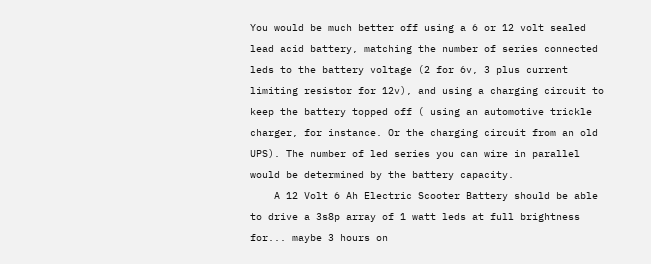You would be much better off using a 6 or 12 volt sealed lead acid battery, matching the number of series connected leds to the battery voltage (2 for 6v, 3 plus current limiting resistor for 12v), and using a charging circuit to keep the battery topped off ( using an automotive trickle charger, for instance. Or the charging circuit from an old UPS). The number of led series you can wire in parallel would be determined by the battery capacity.
    A 12 Volt 6 Ah Electric Scooter Battery should be able to drive a 3s8p array of 1 watt leds at full brightness for... maybe 3 hours on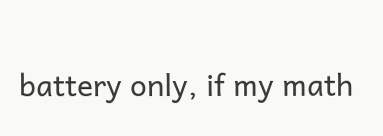battery only, if my math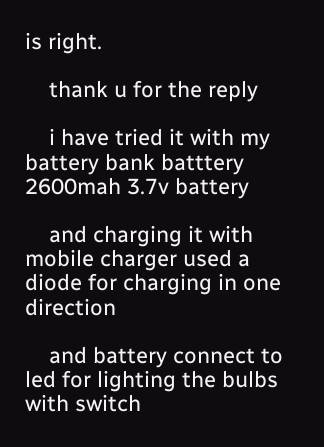is right.

    thank u for the reply

    i have tried it with my battery bank batttery 2600mah 3.7v battery

    and charging it with mobile charger used a diode for charging in one direction

    and battery connect to led for lighting the bulbs with switch